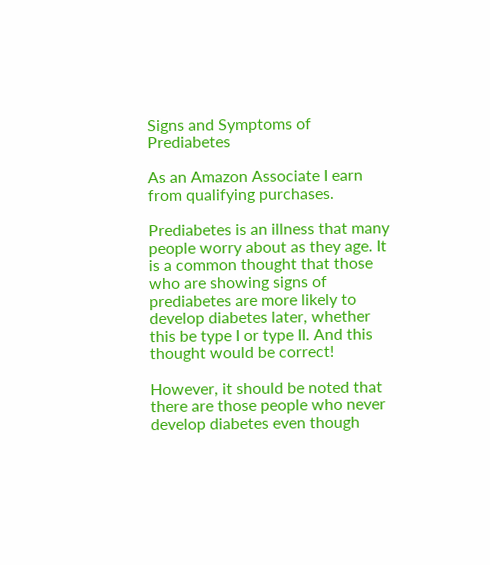Signs and Symptoms of Prediabetes

As an Amazon Associate I earn from qualifying purchases.

Prediabetes is an illness that many people worry about as they age. It is a common thought that those who are showing signs of prediabetes are more likely to develop diabetes later, whether this be type I or type II. And this thought would be correct!

However, it should be noted that there are those people who never develop diabetes even though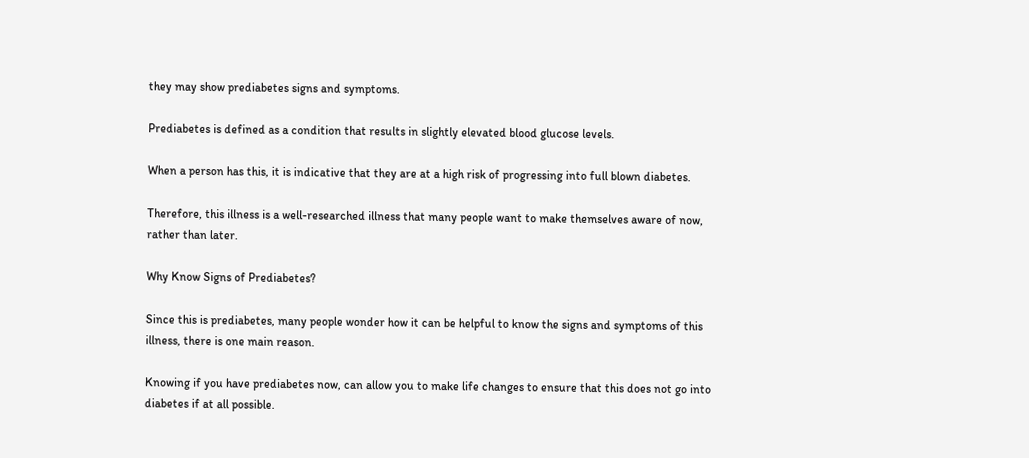they may show prediabetes signs and symptoms.

Prediabetes is defined as a condition that results in slightly elevated blood glucose levels.

When a person has this, it is indicative that they are at a high risk of progressing into full blown diabetes.

Therefore, this illness is a well-researched illness that many people want to make themselves aware of now, rather than later.

Why Know Signs of Prediabetes?

Since this is prediabetes, many people wonder how it can be helpful to know the signs and symptoms of this illness, there is one main reason.

Knowing if you have prediabetes now, can allow you to make life changes to ensure that this does not go into diabetes if at all possible.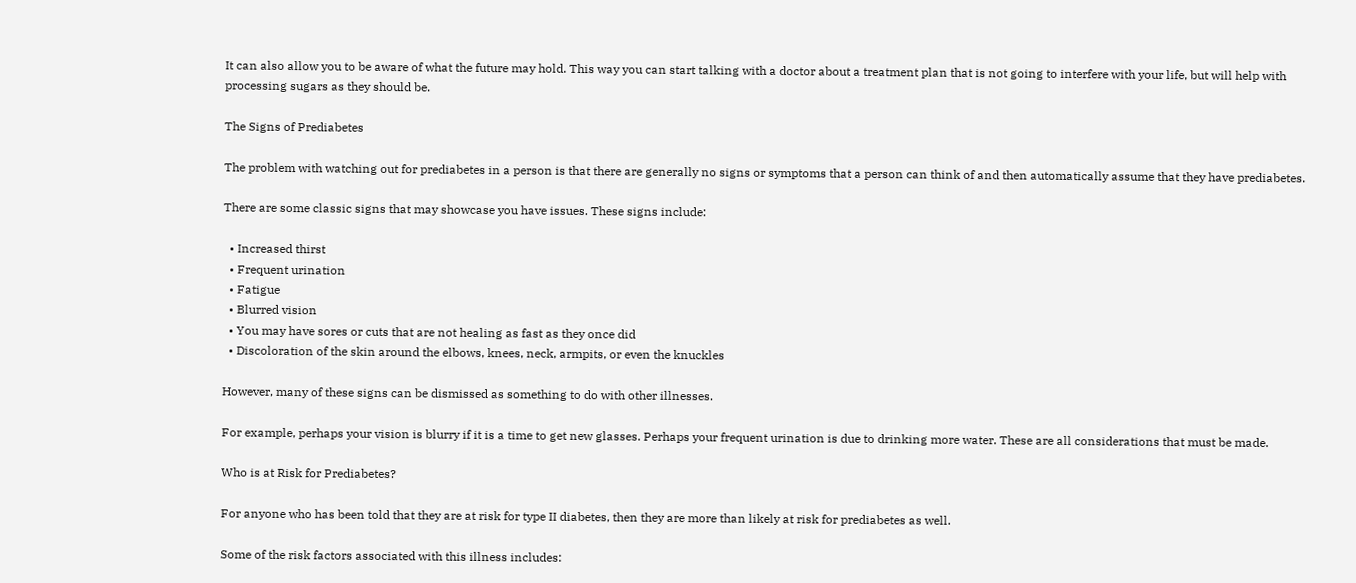It can also allow you to be aware of what the future may hold. This way you can start talking with a doctor about a treatment plan that is not going to interfere with your life, but will help with processing sugars as they should be.

The Signs of Prediabetes

The problem with watching out for prediabetes in a person is that there are generally no signs or symptoms that a person can think of and then automatically assume that they have prediabetes.

There are some classic signs that may showcase you have issues. These signs include:

  • Increased thirst
  • Frequent urination
  • Fatigue
  • Blurred vision
  • You may have sores or cuts that are not healing as fast as they once did
  • Discoloration of the skin around the elbows, knees, neck, armpits, or even the knuckles

However, many of these signs can be dismissed as something to do with other illnesses.

For example, perhaps your vision is blurry if it is a time to get new glasses. Perhaps your frequent urination is due to drinking more water. These are all considerations that must be made.

Who is at Risk for Prediabetes?

For anyone who has been told that they are at risk for type II diabetes, then they are more than likely at risk for prediabetes as well.

Some of the risk factors associated with this illness includes: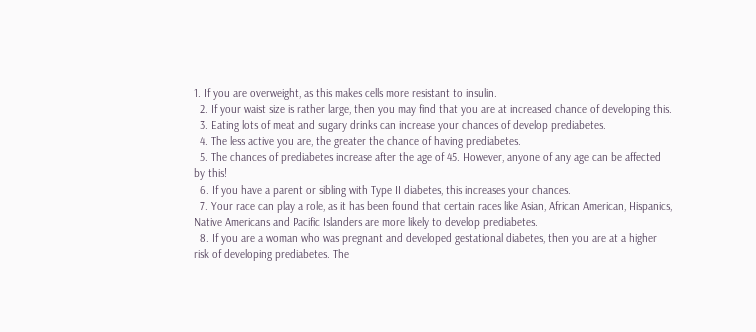1. If you are overweight, as this makes cells more resistant to insulin.
  2. If your waist size is rather large, then you may find that you are at increased chance of developing this.
  3. Eating lots of meat and sugary drinks can increase your chances of develop prediabetes.
  4. The less active you are, the greater the chance of having prediabetes.
  5. The chances of prediabetes increase after the age of 45. However, anyone of any age can be affected by this!
  6. If you have a parent or sibling with Type II diabetes, this increases your chances.
  7. Your race can play a role, as it has been found that certain races like Asian, African American, Hispanics, Native Americans and Pacific Islanders are more likely to develop prediabetes.
  8. If you are a woman who was pregnant and developed gestational diabetes, then you are at a higher risk of developing prediabetes. The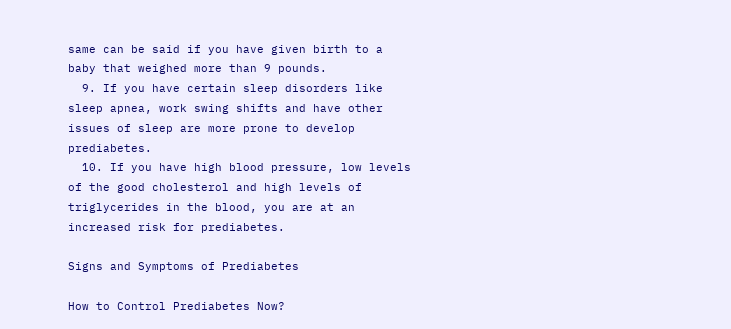same can be said if you have given birth to a baby that weighed more than 9 pounds.
  9. If you have certain sleep disorders like sleep apnea, work swing shifts and have other issues of sleep are more prone to develop prediabetes.
  10. If you have high blood pressure, low levels of the good cholesterol and high levels of triglycerides in the blood, you are at an increased risk for prediabetes.

Signs and Symptoms of Prediabetes

How to Control Prediabetes Now?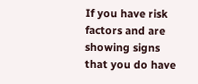If you have risk factors and are showing signs that you do have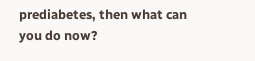prediabetes, then what can you do now?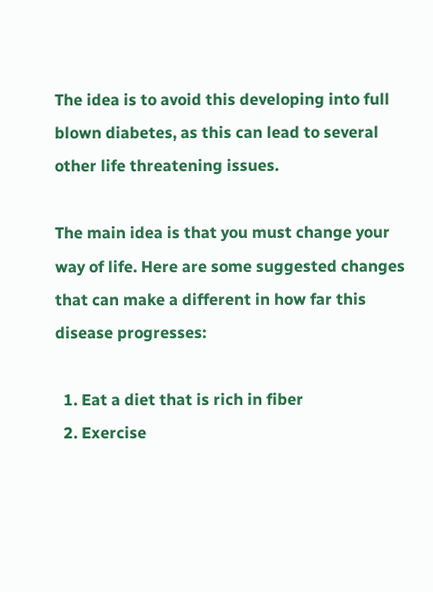The idea is to avoid this developing into full blown diabetes, as this can lead to several other life threatening issues.

The main idea is that you must change your way of life. Here are some suggested changes that can make a different in how far this disease progresses:

  1. Eat a diet that is rich in fiber
  2. Exercise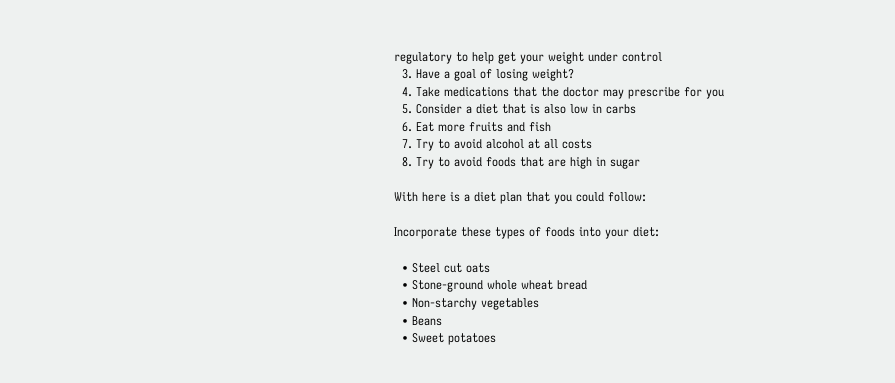regulatory to help get your weight under control
  3. Have a goal of losing weight?
  4. Take medications that the doctor may prescribe for you
  5. Consider a diet that is also low in carbs
  6. Eat more fruits and fish
  7. Try to avoid alcohol at all costs
  8. Try to avoid foods that are high in sugar

With here is a diet plan that you could follow:

Incorporate these types of foods into your diet:

  • Steel cut oats
  • Stone-ground whole wheat bread
  • Non-starchy vegetables
  • Beans
  • Sweet potatoes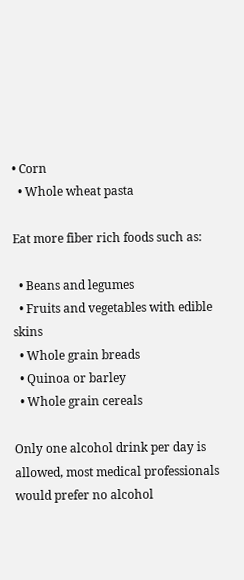• Corn
  • Whole wheat pasta

Eat more fiber rich foods such as:

  • Beans and legumes
  • Fruits and vegetables with edible skins
  • Whole grain breads
  • Quinoa or barley
  • Whole grain cereals

Only one alcohol drink per day is allowed, most medical professionals would prefer no alcohol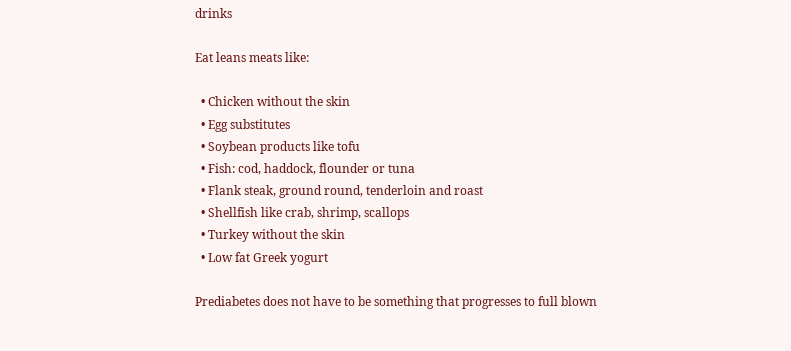drinks

Eat leans meats like:

  • Chicken without the skin
  • Egg substitutes
  • Soybean products like tofu
  • Fish: cod, haddock, flounder or tuna
  • Flank steak, ground round, tenderloin and roast
  • Shellfish like crab, shrimp, scallops
  • Turkey without the skin
  • Low fat Greek yogurt

Prediabetes does not have to be something that progresses to full blown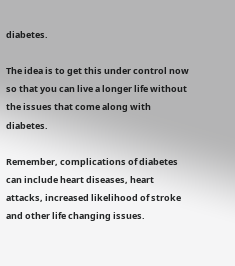diabetes.

The idea is to get this under control now so that you can live a longer life without the issues that come along with diabetes.

Remember, complications of diabetes can include heart diseases, heart attacks, increased likelihood of stroke and other life changing issues.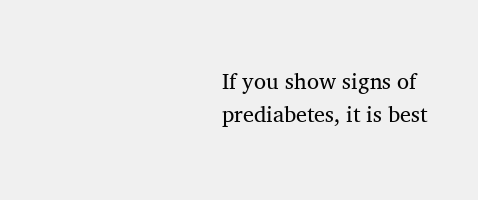If you show signs of prediabetes, it is best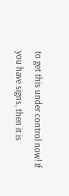to get this under control now! If you have signs, then it is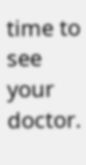time to see your doctor.